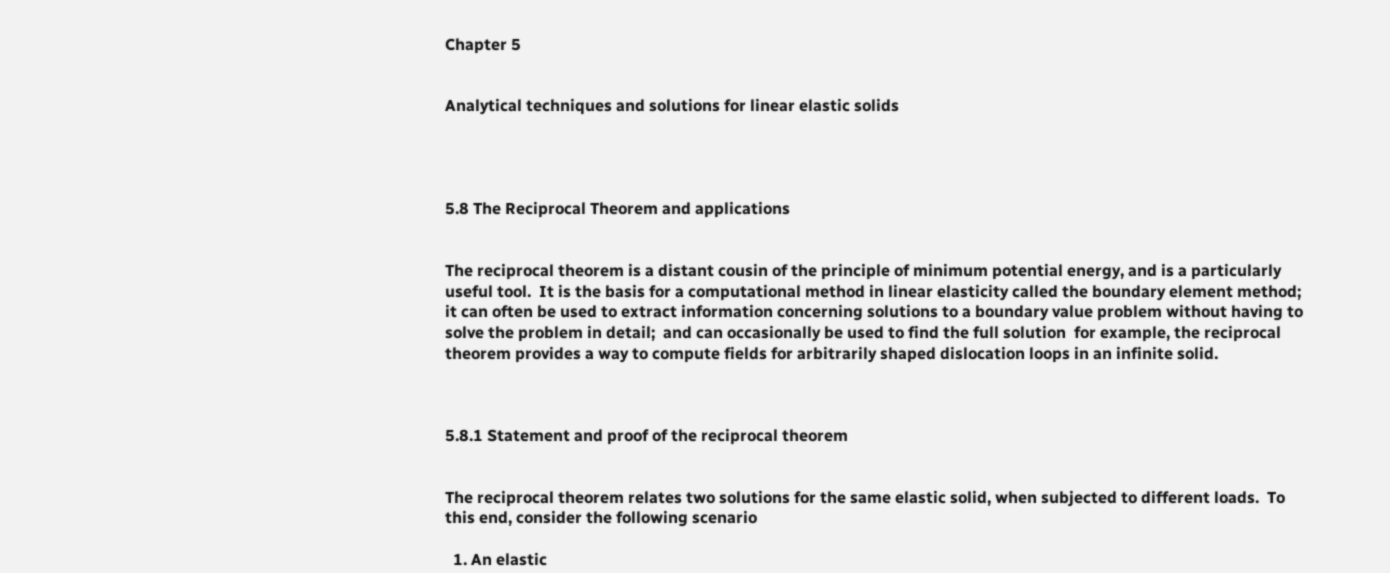Chapter 5


Analytical techniques and solutions for linear elastic solids




5.8 The Reciprocal Theorem and applications


The reciprocal theorem is a distant cousin of the principle of minimum potential energy, and is a particularly useful tool.  It is the basis for a computational method in linear elasticity called the boundary element method; it can often be used to extract information concerning solutions to a boundary value problem without having to solve the problem in detail;  and can occasionally be used to find the full solution  for example, the reciprocal theorem provides a way to compute fields for arbitrarily shaped dislocation loops in an infinite solid.



5.8.1 Statement and proof of the reciprocal theorem


The reciprocal theorem relates two solutions for the same elastic solid, when subjected to different loads.  To this end, consider the following scenario

  1. An elastic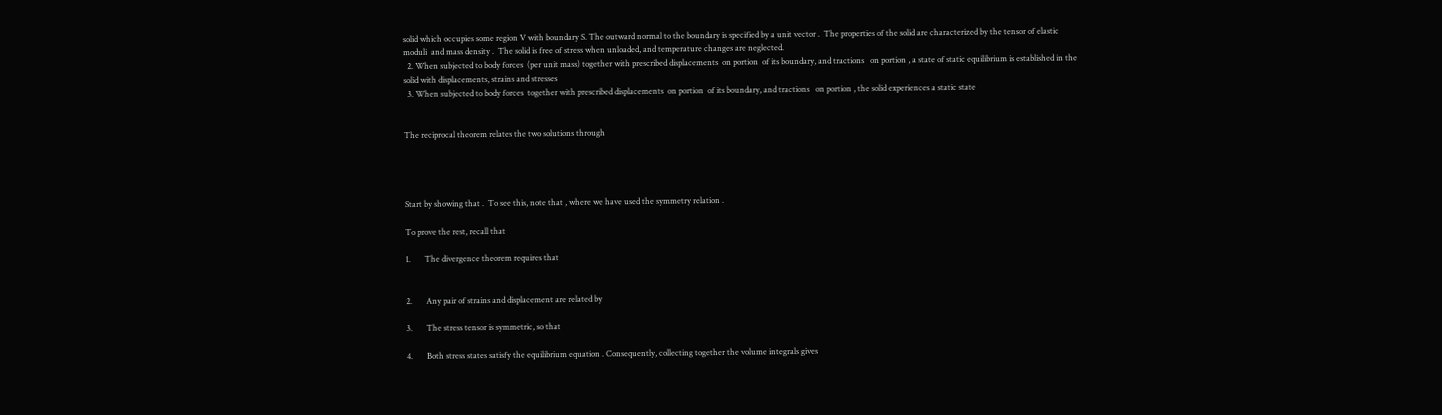solid which occupies some region V with boundary S. The outward normal to the boundary is specified by a unit vector .  The properties of the solid are characterized by the tensor of elastic moduli  and mass density .  The solid is free of stress when unloaded, and temperature changes are neglected.
  2. When subjected to body forces  (per unit mass) together with prescribed displacements  on portion  of its boundary, and tractions   on portion , a state of static equilibrium is established in the solid with displacements, strains and stresses
  3. When subjected to body forces  together with prescribed displacements  on portion  of its boundary, and tractions   on portion , the solid experiences a static state


The reciprocal theorem relates the two solutions through




Start by showing that .  To see this, note that , where we have used the symmetry relation .

To prove the rest, recall that

1.       The divergence theorem requires that


2.       Any pair of strains and displacement are related by

3.       The stress tensor is symmetric, so that

4.       Both stress states satisfy the equilibrium equation . Consequently, collecting together the volume integrals gives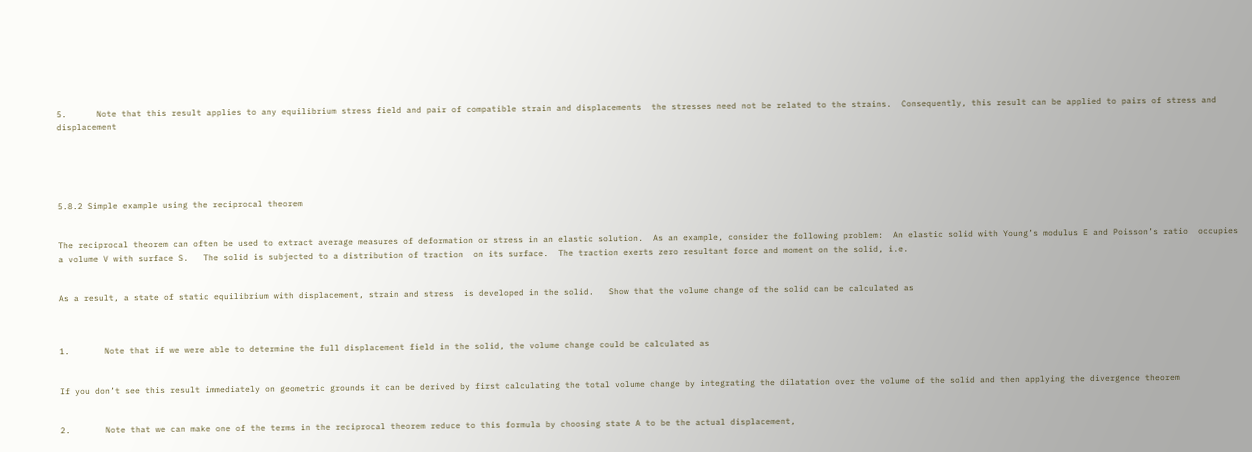5.      Note that this result applies to any equilibrium stress field and pair of compatible strain and displacements  the stresses need not be related to the strains.  Consequently, this result can be applied to pairs of stress and displacement





5.8.2 Simple example using the reciprocal theorem


The reciprocal theorem can often be used to extract average measures of deformation or stress in an elastic solution.  As an example, consider the following problem:  An elastic solid with Young’s modulus E and Poisson’s ratio  occupies a volume V with surface S.   The solid is subjected to a distribution of traction  on its surface.  The traction exerts zero resultant force and moment on the solid, i.e.


As a result, a state of static equilibrium with displacement, strain and stress  is developed in the solid.   Show that the volume change of the solid can be calculated as



1.       Note that if we were able to determine the full displacement field in the solid, the volume change could be calculated as


If you don’t see this result immediately on geometric grounds it can be derived by first calculating the total volume change by integrating the dilatation over the volume of the solid and then applying the divergence theorem


2.       Note that we can make one of the terms in the reciprocal theorem reduce to this formula by choosing state A to be the actual displacement,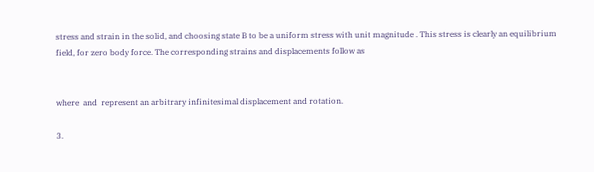stress and strain in the solid, and choosing state B to be a uniform stress with unit magnitude . This stress is clearly an equilibrium field, for zero body force. The corresponding strains and displacements follow as


where  and  represent an arbitrary infinitesimal displacement and rotation.

3.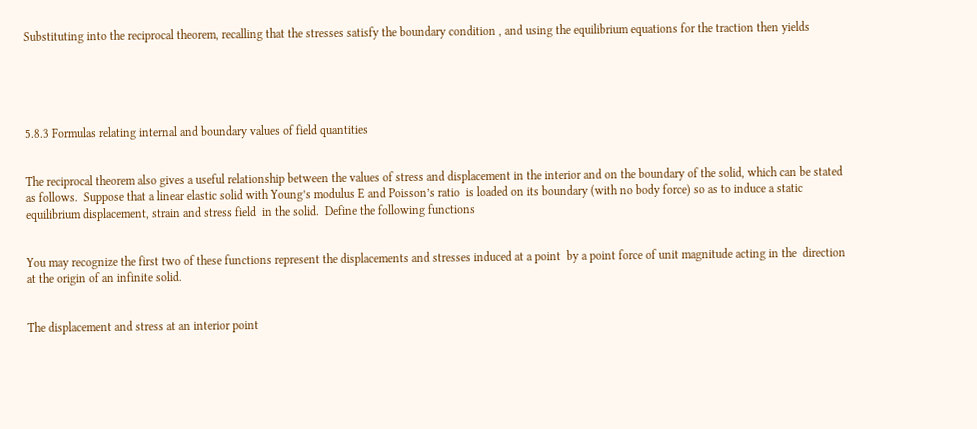Substituting into the reciprocal theorem, recalling that the stresses satisfy the boundary condition , and using the equilibrium equations for the traction then yields





5.8.3 Formulas relating internal and boundary values of field quantities


The reciprocal theorem also gives a useful relationship between the values of stress and displacement in the interior and on the boundary of the solid, which can be stated as follows.  Suppose that a linear elastic solid with Young’s modulus E and Poisson’s ratio  is loaded on its boundary (with no body force) so as to induce a static equilibrium displacement, strain and stress field  in the solid.  Define the following functions


You may recognize the first two of these functions represent the displacements and stresses induced at a point  by a point force of unit magnitude acting in the  direction at the origin of an infinite solid.


The displacement and stress at an interior point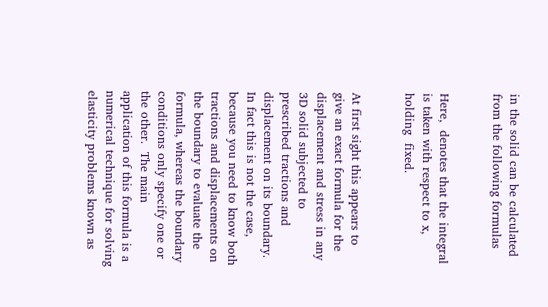in the solid can be calculated from the following formulas


Here,  denotes that the integral is taken with respect to x, holding  fixed.


At first sight this appears to give an exact formula for the displacement and stress in any 3D solid subjected to prescribed tractions and displacement on its boundary.  In fact this is not the case, because you need to know both tractions and displacements on the boundary to evaluate the formula, whereas the boundary conditions only specify one or the other.  The main application of this formula is a numerical technique for solving elasticity problems known as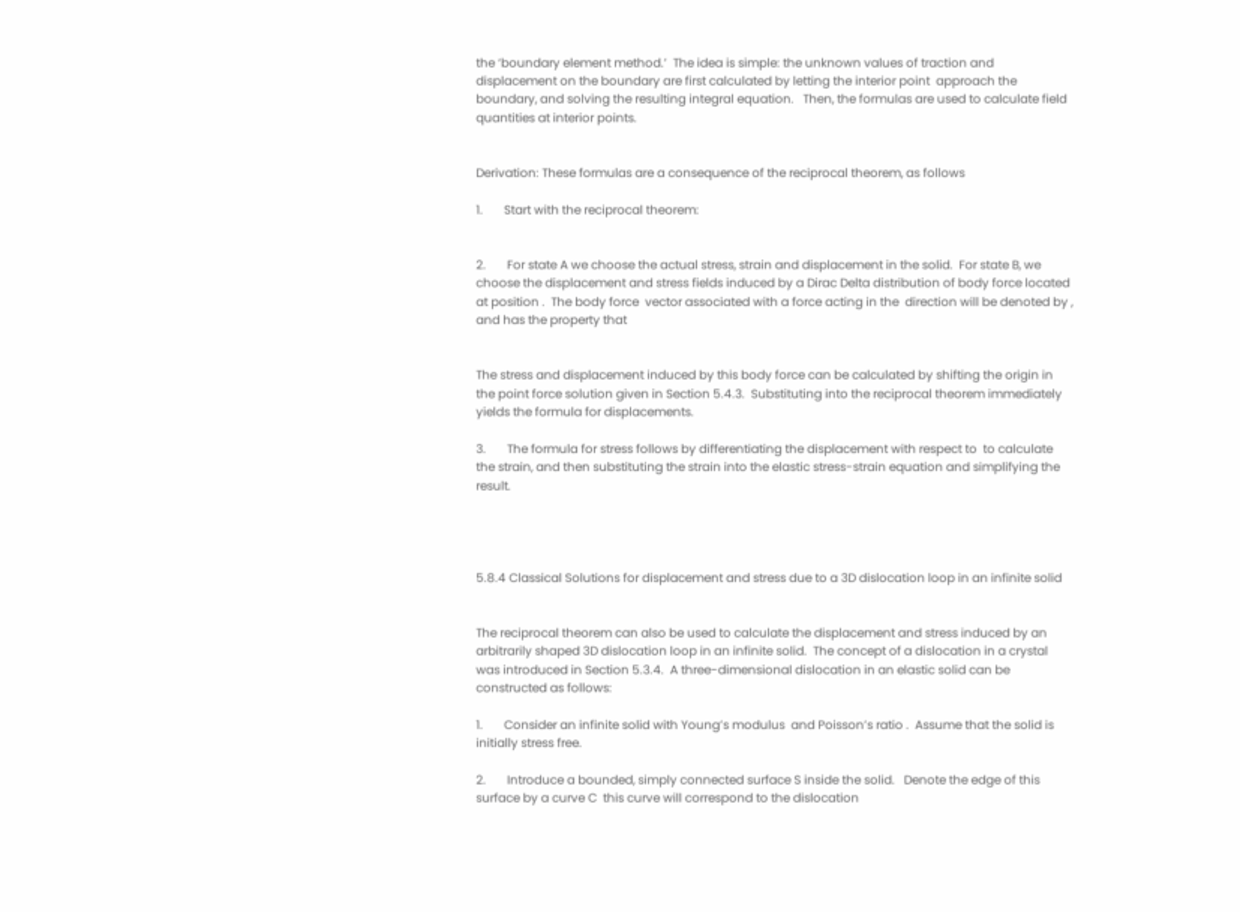the ‘boundary element method.’  The idea is simple: the unknown values of traction and displacement on the boundary are first calculated by letting the interior point  approach the boundary, and solving the resulting integral equation.   Then, the formulas are used to calculate field quantities at interior points.


Derivation: These formulas are a consequence of the reciprocal theorem, as follows

1.       Start with the reciprocal theorem:


2.       For state A we choose the actual stress, strain and displacement in the solid.  For state B, we choose the displacement and stress fields induced by a Dirac Delta distribution of body force located at position .  The body force  vector associated with a force acting in the  direction will be denoted by , and has the property that


The stress and displacement induced by this body force can be calculated by shifting the origin in the point force solution given in Section 5.4.3.  Substituting into the reciprocal theorem immediately yields the formula for displacements.

3.       The formula for stress follows by differentiating the displacement with respect to  to calculate the strain, and then substituting the strain into the elastic stress-strain equation and simplifying the result.




5.8.4 Classical Solutions for displacement and stress due to a 3D dislocation loop in an infinite solid


The reciprocal theorem can also be used to calculate the displacement and stress induced by an arbitrarily shaped 3D dislocation loop in an infinite solid.  The concept of a dislocation in a crystal was introduced in Section 5.3.4.  A three-dimensional dislocation in an elastic solid can be constructed as follows:

1.       Consider an infinite solid with Young’s modulus  and Poisson’s ratio .  Assume that the solid is initially stress free.

2.       Introduce a bounded, simply connected surface S inside the solid.   Denote the edge of this surface by a curve C  this curve will correspond to the dislocation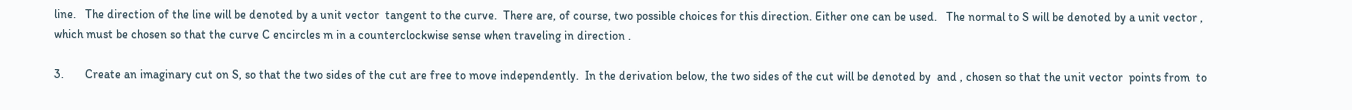line.   The direction of the line will be denoted by a unit vector  tangent to the curve.  There are, of course, two possible choices for this direction. Either one can be used.   The normal to S will be denoted by a unit vector , which must be chosen so that the curve C encircles m in a counterclockwise sense when traveling in direction .

3.       Create an imaginary cut on S, so that the two sides of the cut are free to move independently.  In the derivation below, the two sides of the cut will be denoted by  and , chosen so that the unit vector  points from  to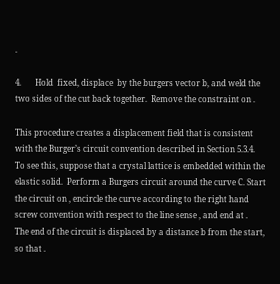.

4.       Hold  fixed, displace  by the burgers vector b, and weld the two sides of the cut back together.  Remove the constraint on .

This procedure creates a displacement field that is consistent with the Burger’s circuit convention described in Section 5.3.4.  To see this, suppose that a crystal lattice is embedded within the elastic solid.  Perform a Burgers circuit around the curve C. Start the circuit on , encircle the curve according to the right hand screw convention with respect to the line sense , and end at .   The end of the circuit is displaced by a distance b from the start, so that .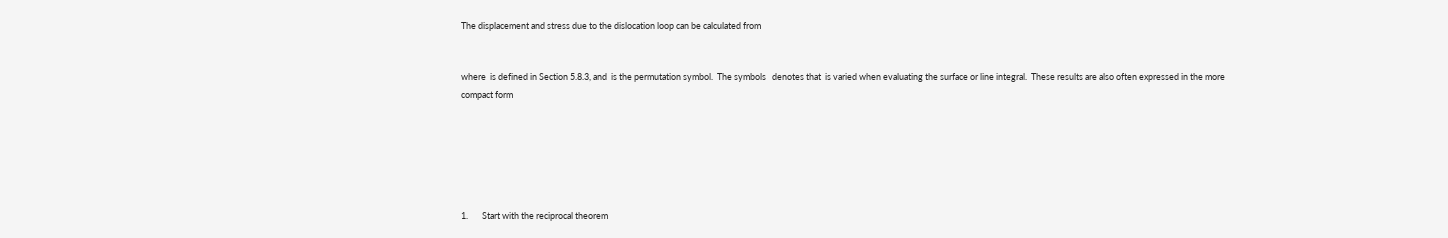The displacement and stress due to the dislocation loop can be calculated from


where  is defined in Section 5.8.3, and  is the permutation symbol.  The symbols   denotes that  is varied when evaluating the surface or line integral.  These results are also often expressed in the more compact form






1.       Start with the reciprocal theorem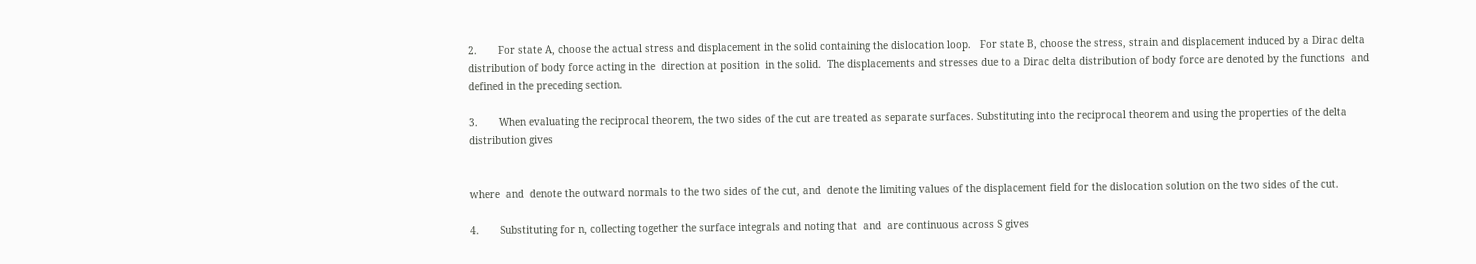2.       For state A, choose the actual stress and displacement in the solid containing the dislocation loop.   For state B, choose the stress, strain and displacement induced by a Dirac delta distribution of body force acting in the  direction at position  in the solid.  The displacements and stresses due to a Dirac delta distribution of body force are denoted by the functions  and  defined in the preceding section.

3.       When evaluating the reciprocal theorem, the two sides of the cut are treated as separate surfaces. Substituting into the reciprocal theorem and using the properties of the delta distribution gives


where  and  denote the outward normals to the two sides of the cut, and  denote the limiting values of the displacement field for the dislocation solution on the two sides of the cut.

4.       Substituting for n, collecting together the surface integrals and noting that  and  are continuous across S gives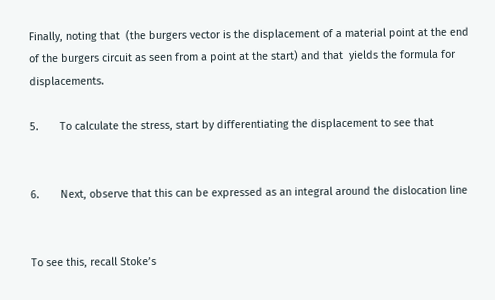Finally, noting that  (the burgers vector is the displacement of a material point at the end of the burgers circuit as seen from a point at the start) and that  yields the formula for displacements.

5.       To calculate the stress, start by differentiating the displacement to see that


6.       Next, observe that this can be expressed as an integral around the dislocation line


To see this, recall Stoke’s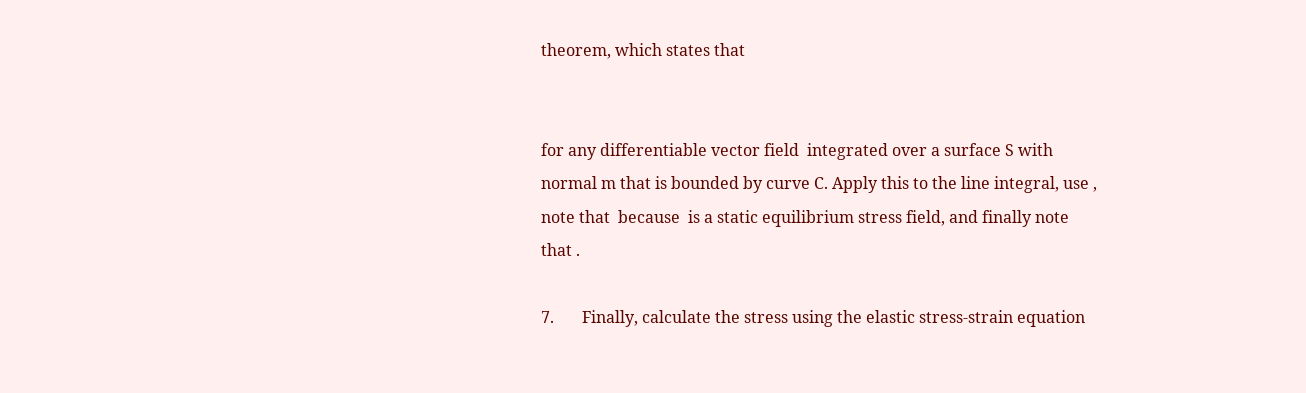theorem, which states that


for any differentiable vector field  integrated over a surface S with normal m that is bounded by curve C. Apply this to the line integral, use , note that  because  is a static equilibrium stress field, and finally note that .

7.       Finally, calculate the stress using the elastic stress-strain equation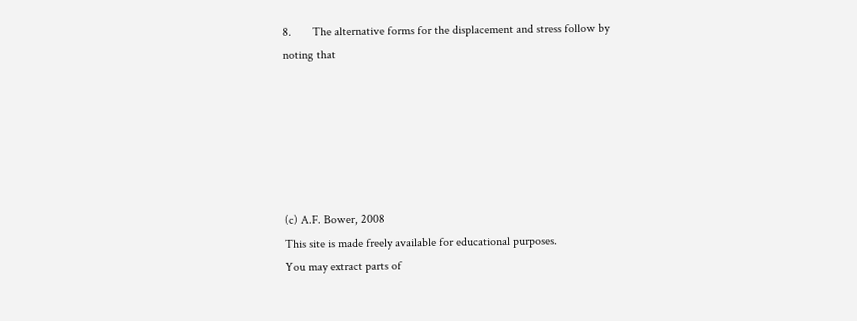8.       The alternative forms for the displacement and stress follow by noting that






(c) A.F. Bower, 2008
This site is made freely available for educational purposes.
You may extract parts of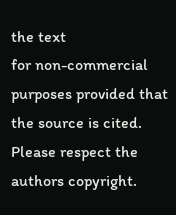the text
for non-commercial purposes provided that the source is cited.
Please respect the authors copyright.